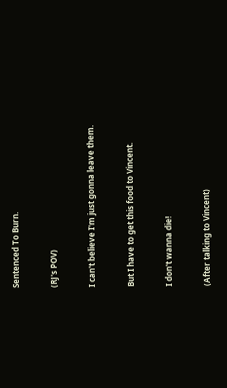Sentenced To Burn.

(RJ's POV)

I can't believe I'm just gonna leave them.

But I have to get this food to Vincent.

I don't wanna die!

(After talking to Vincent)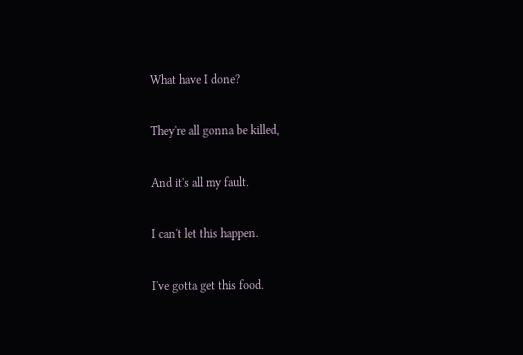What have I done?

They're all gonna be killed,

And it's all my fault.

I can't let this happen.

I've gotta get this food.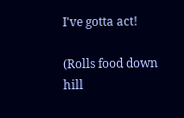I've gotta act!

(Rolls food down hill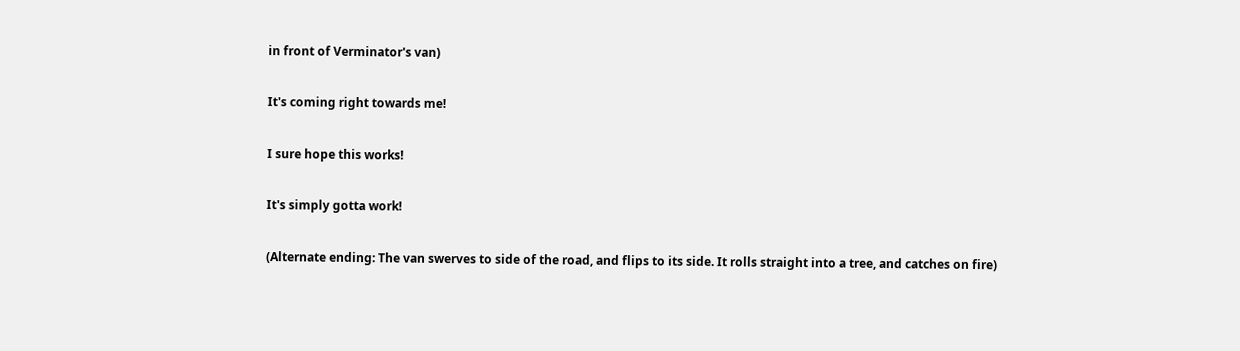in front of Verminator's van)

It's coming right towards me!

I sure hope this works!

It's simply gotta work!

(Alternate ending: The van swerves to side of the road, and flips to its side. It rolls straight into a tree, and catches on fire)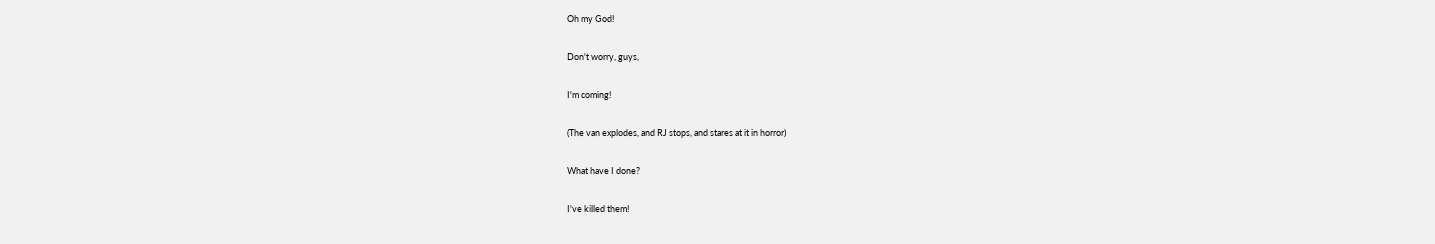Oh my God!

Don't worry, guys,

I'm coming!

(The van explodes, and RJ stops, and stares at it in horror)

What have I done?

I've killed them!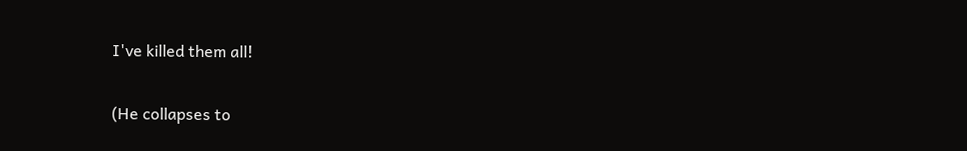I've killed them all!

(He collapses to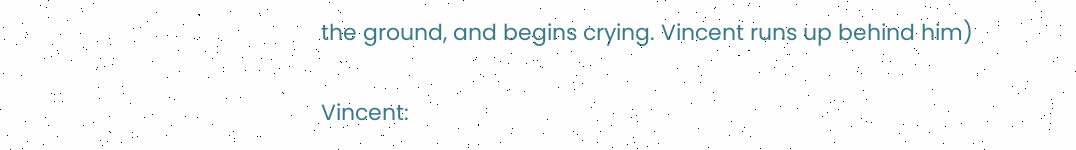the ground, and begins crying. Vincent runs up behind him)

Vincent: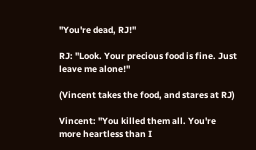"You're dead, RJ!"

RJ: "Look. Your precious food is fine. Just leave me alone!"

(Vincent takes the food, and stares at RJ)

Vincent: "You killed them all. You're more heartless than I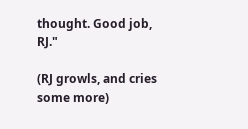thought. Good job, RJ."

(RJ growls, and cries some more)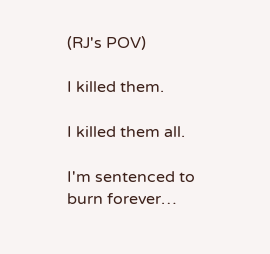(RJ's POV)

I killed them.

I killed them all.

I'm sentenced to burn forever…